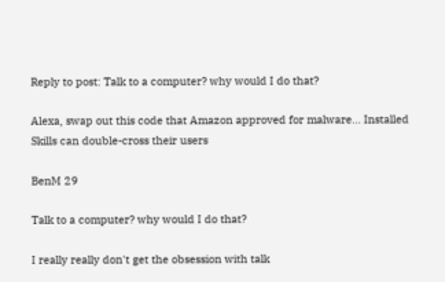Reply to post: Talk to a computer? why would I do that?

Alexa, swap out this code that Amazon approved for malware... Installed Skills can double-cross their users

BenM 29

Talk to a computer? why would I do that?

I really really don't get the obsession with talk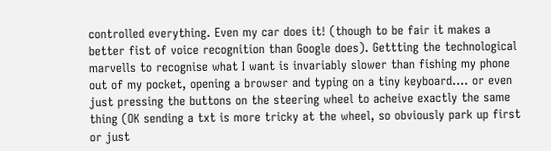controlled everything. Even my car does it! (though to be fair it makes a better fist of voice recognition than Google does). Gettting the technological marvells to recognise what I want is invariably slower than fishing my phone out of my pocket, opening a browser and typing on a tiny keyboard.... or even just pressing the buttons on the steering wheel to acheive exactly the same thing (OK sending a txt is more tricky at the wheel, so obviously park up first or just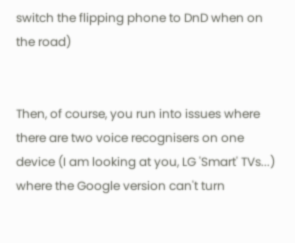switch the flipping phone to DnD when on the road)


Then, of course, you run into issues where there are two voice recognisers on one device (I am looking at you, LG 'Smart' TVs...) where the Google version can't turn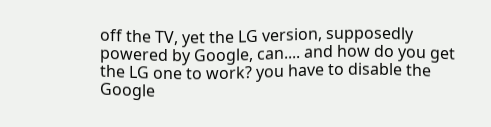off the TV, yet the LG version, supposedly powered by Google, can.... and how do you get the LG one to work? you have to disable the Google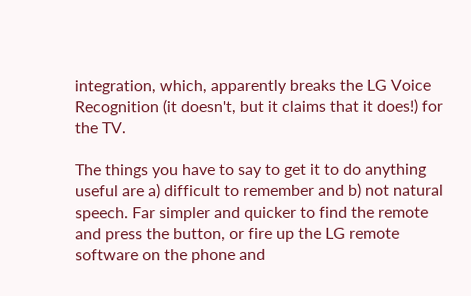integration, which, apparently breaks the LG Voice Recognition (it doesn't, but it claims that it does!) for the TV.

The things you have to say to get it to do anything useful are a) difficult to remember and b) not natural speech. Far simpler and quicker to find the remote and press the button, or fire up the LG remote software on the phone and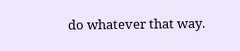do whatever that way.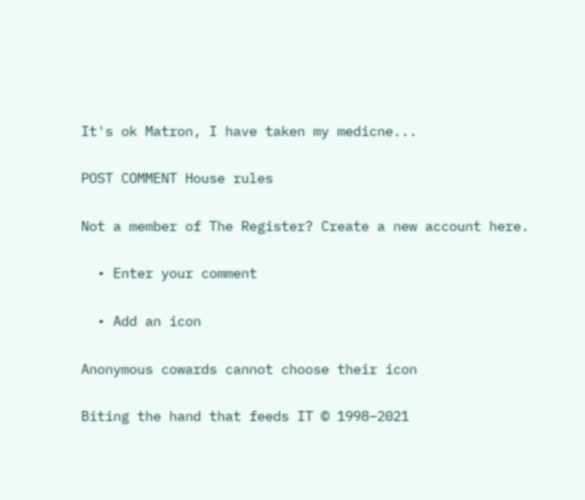It's ok Matron, I have taken my medicne...

POST COMMENT House rules

Not a member of The Register? Create a new account here.

  • Enter your comment

  • Add an icon

Anonymous cowards cannot choose their icon

Biting the hand that feeds IT © 1998–2021